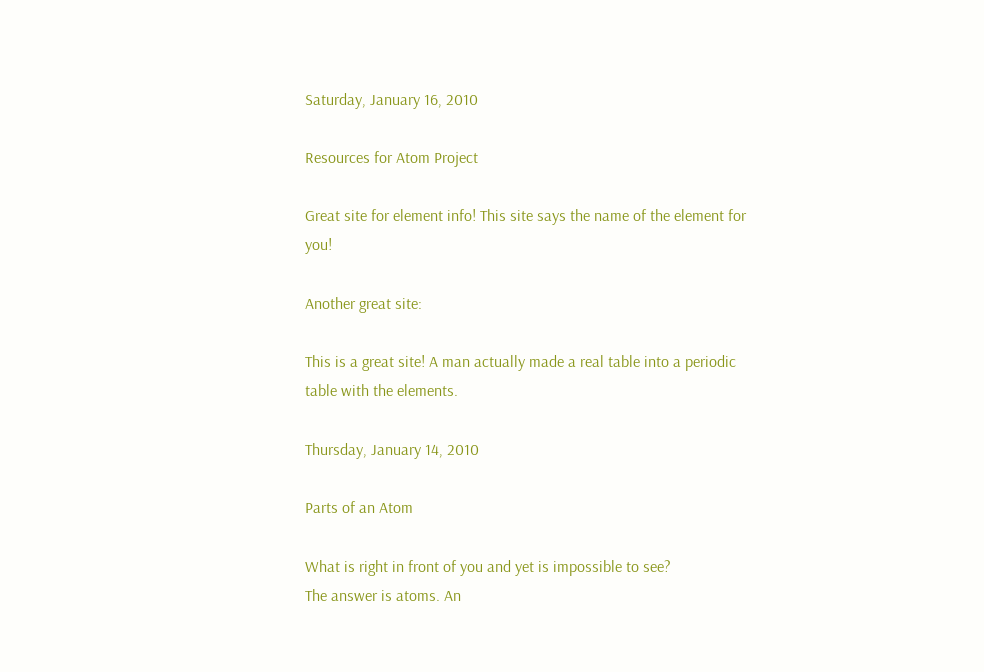Saturday, January 16, 2010

Resources for Atom Project

Great site for element info! This site says the name of the element for you!

Another great site:

This is a great site! A man actually made a real table into a periodic table with the elements.

Thursday, January 14, 2010

Parts of an Atom

What is right in front of you and yet is impossible to see?
The answer is atoms. An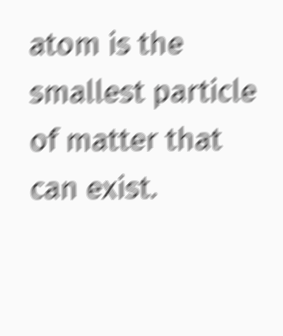atom is the smallest particle of matter that can exist.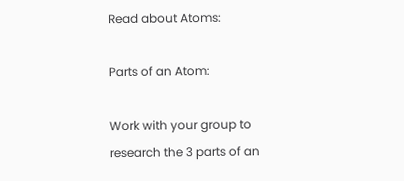Read about Atoms:

Parts of an Atom:

Work with your group to research the 3 parts of an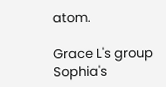atom.

Grace L's group
Sophia's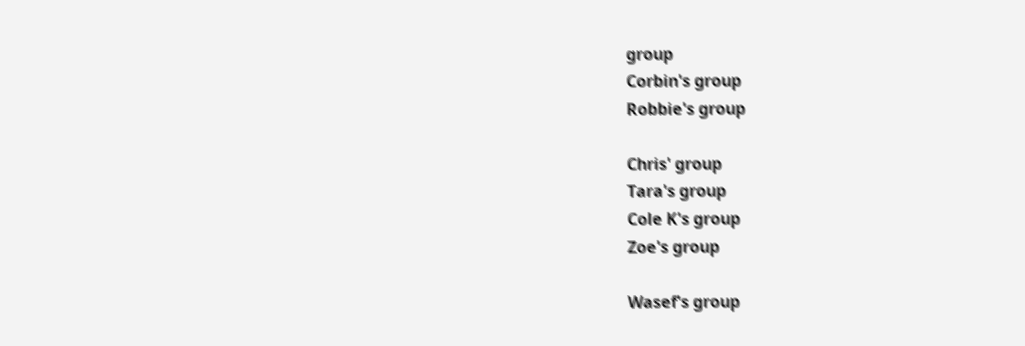group
Corbin's group
Robbie's group

Chris' group
Tara's group
Cole K's group
Zoe's group

Wasef's group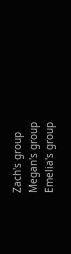Zach's group
Megan's group
Emelia's group